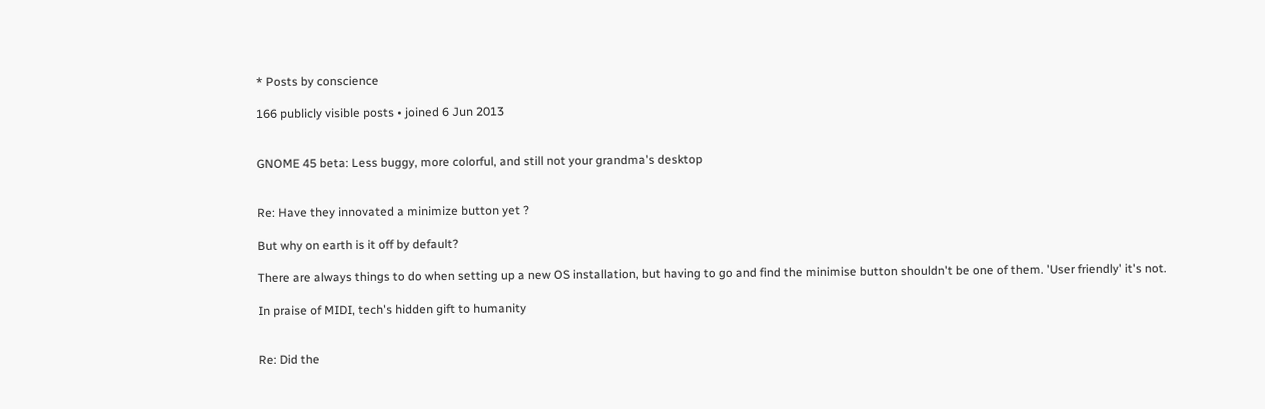* Posts by conscience

166 publicly visible posts • joined 6 Jun 2013


GNOME 45 beta: Less buggy, more colorful, and still not your grandma's desktop


Re: Have they innovated a minimize button yet ?

But why on earth is it off by default?

There are always things to do when setting up a new OS installation, but having to go and find the minimise button shouldn't be one of them. 'User friendly' it's not.

In praise of MIDI, tech's hidden gift to humanity


Re: Did the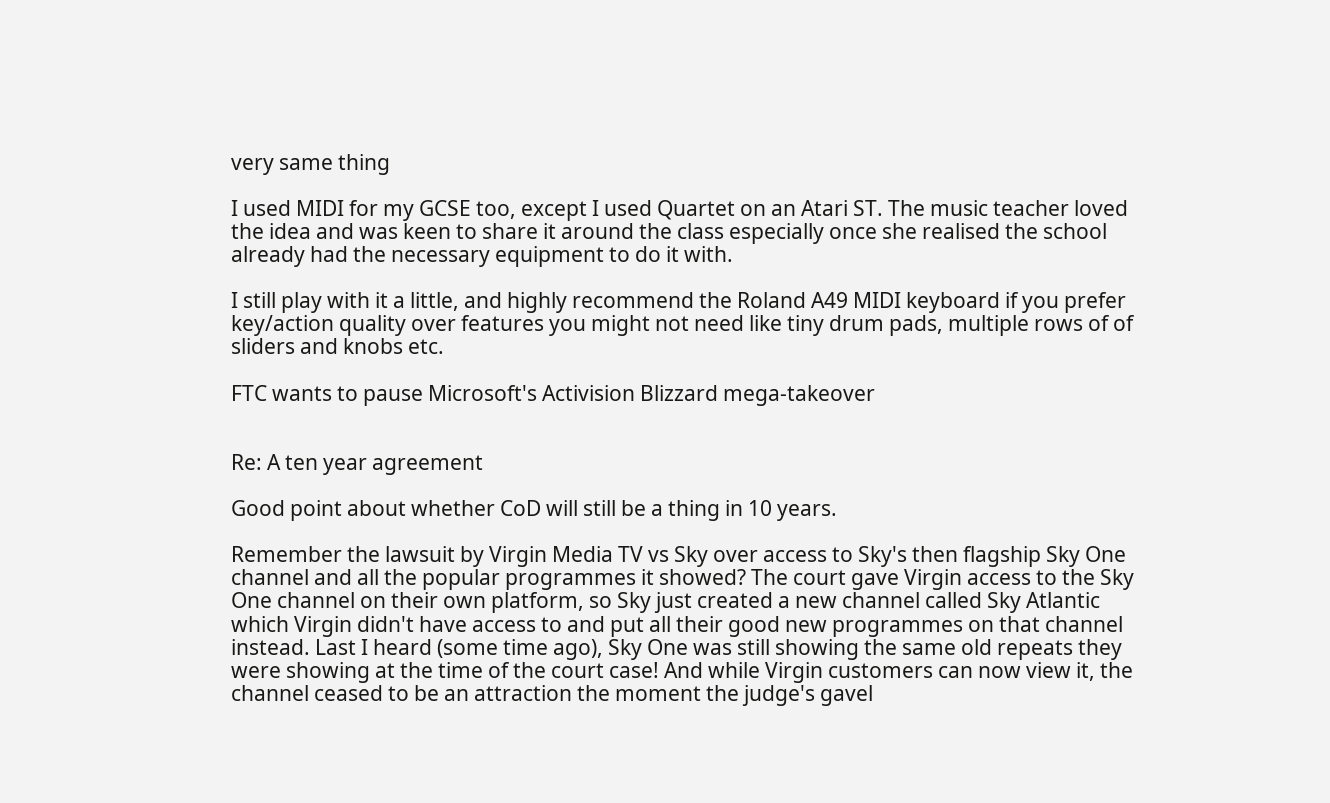very same thing

I used MIDI for my GCSE too, except I used Quartet on an Atari ST. The music teacher loved the idea and was keen to share it around the class especially once she realised the school already had the necessary equipment to do it with.

I still play with it a little, and highly recommend the Roland A49 MIDI keyboard if you prefer key/action quality over features you might not need like tiny drum pads, multiple rows of of sliders and knobs etc.

FTC wants to pause Microsoft's Activision Blizzard mega-takeover


Re: A ten year agreement

Good point about whether CoD will still be a thing in 10 years.

Remember the lawsuit by Virgin Media TV vs Sky over access to Sky's then flagship Sky One channel and all the popular programmes it showed? The court gave Virgin access to the Sky One channel on their own platform, so Sky just created a new channel called Sky Atlantic which Virgin didn't have access to and put all their good new programmes on that channel instead. Last I heard (some time ago), Sky One was still showing the same old repeats they were showing at the time of the court case! And while Virgin customers can now view it, the channel ceased to be an attraction the moment the judge's gavel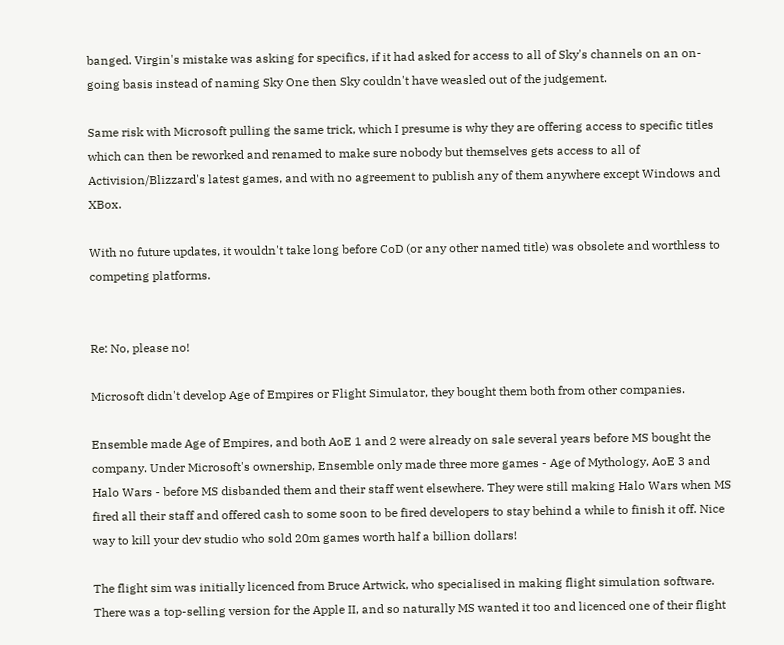banged. Virgin's mistake was asking for specifics, if it had asked for access to all of Sky's channels on an on-going basis instead of naming Sky One then Sky couldn't have weasled out of the judgement.

Same risk with Microsoft pulling the same trick, which I presume is why they are offering access to specific titles which can then be reworked and renamed to make sure nobody but themselves gets access to all of Activision/Blizzard's latest games, and with no agreement to publish any of them anywhere except Windows and XBox.

With no future updates, it wouldn't take long before CoD (or any other named title) was obsolete and worthless to competing platforms.


Re: No, please no!

Microsoft didn't develop Age of Empires or Flight Simulator, they bought them both from other companies.

Ensemble made Age of Empires, and both AoE 1 and 2 were already on sale several years before MS bought the company. Under Microsoft's ownership, Ensemble only made three more games - Age of Mythology, AoE 3 and Halo Wars - before MS disbanded them and their staff went elsewhere. They were still making Halo Wars when MS fired all their staff and offered cash to some soon to be fired developers to stay behind a while to finish it off. Nice way to kill your dev studio who sold 20m games worth half a billion dollars!

The flight sim was initially licenced from Bruce Artwick, who specialised in making flight simulation software. There was a top-selling version for the Apple II, and so naturally MS wanted it too and licenced one of their flight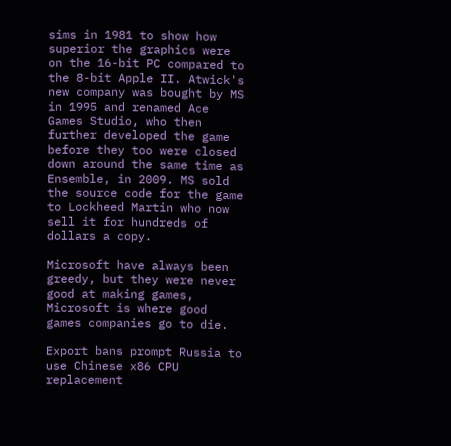sims in 1981 to show how superior the graphics were on the 16-bit PC compared to the 8-bit Apple II. Atwick's new company was bought by MS in 1995 and renamed Ace Games Studio, who then further developed the game before they too were closed down around the same time as Ensemble, in 2009. MS sold the source code for the game to Lockheed Martin who now sell it for hundreds of dollars a copy.

Microsoft have always been greedy, but they were never good at making games, Microsoft is where good games companies go to die.

Export bans prompt Russia to use Chinese x86 CPU replacement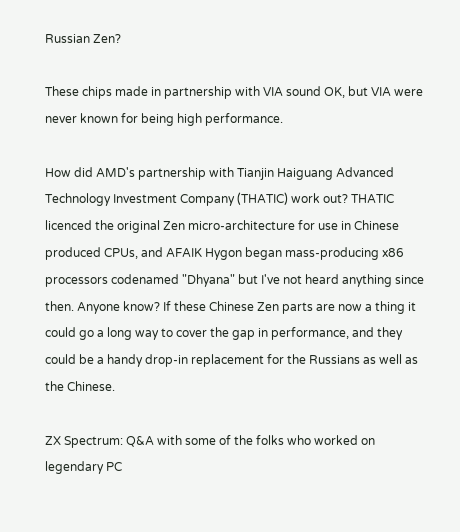Russian Zen?

These chips made in partnership with VIA sound OK, but VIA were never known for being high performance.

How did AMD's partnership with Tianjin Haiguang Advanced Technology Investment Company (THATIC) work out? THATIC licenced the original Zen micro-architecture for use in Chinese produced CPUs, and AFAIK Hygon began mass-producing x86 processors codenamed "Dhyana" but I've not heard anything since then. Anyone know? If these Chinese Zen parts are now a thing it could go a long way to cover the gap in performance, and they could be a handy drop-in replacement for the Russians as well as the Chinese.

ZX Spectrum: Q&A with some of the folks who worked on legendary PC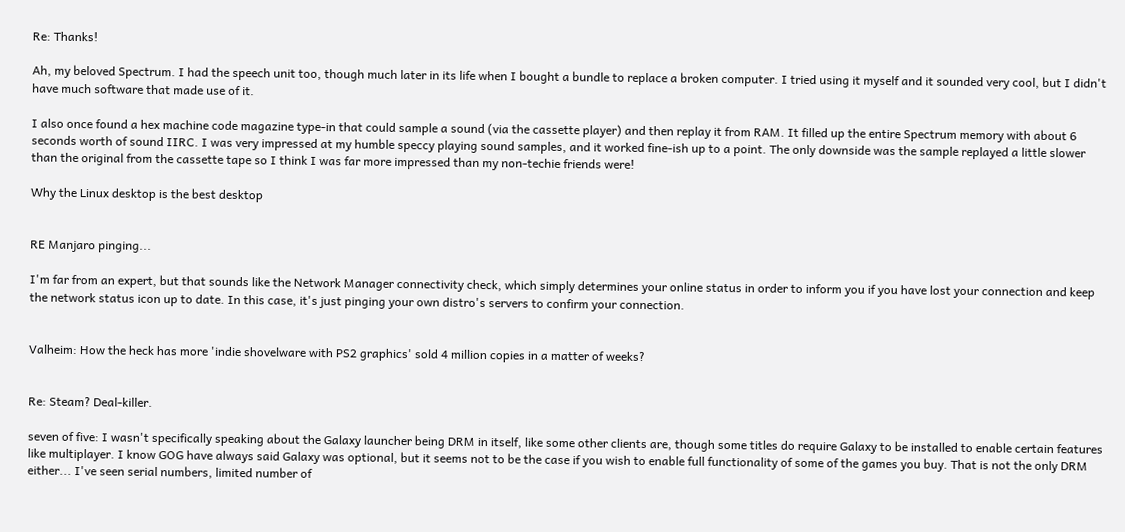Re: Thanks!

Ah, my beloved Spectrum. I had the speech unit too, though much later in its life when I bought a bundle to replace a broken computer. I tried using it myself and it sounded very cool, but I didn't have much software that made use of it.

I also once found a hex machine code magazine type-in that could sample a sound (via the cassette player) and then replay it from RAM. It filled up the entire Spectrum memory with about 6 seconds worth of sound IIRC. I was very impressed at my humble speccy playing sound samples, and it worked fine-ish up to a point. The only downside was the sample replayed a little slower than the original from the cassette tape so I think I was far more impressed than my non-techie friends were!

Why the Linux desktop is the best desktop


RE Manjaro pinging...

I'm far from an expert, but that sounds like the Network Manager connectivity check, which simply determines your online status in order to inform you if you have lost your connection and keep the network status icon up to date. In this case, it's just pinging your own distro's servers to confirm your connection.


Valheim: How the heck has more 'indie shovelware with PS2 graphics' sold 4 million copies in a matter of weeks?


Re: Steam? Deal-killer.

seven of five: I wasn't specifically speaking about the Galaxy launcher being DRM in itself, like some other clients are, though some titles do require Galaxy to be installed to enable certain features like multiplayer. I know GOG have always said Galaxy was optional, but it seems not to be the case if you wish to enable full functionality of some of the games you buy. That is not the only DRM either... I've seen serial numbers, limited number of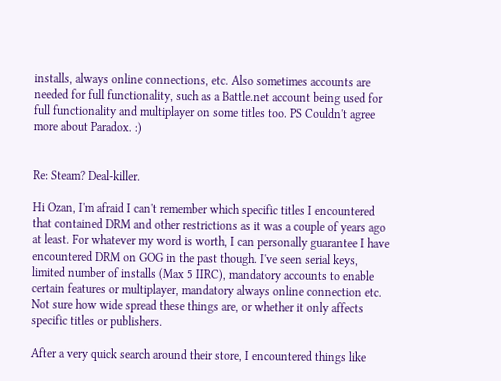installs, always online connections, etc. Also sometimes accounts are needed for full functionality, such as a Battle.net account being used for full functionality and multiplayer on some titles too. PS Couldn't agree more about Paradox. :)


Re: Steam? Deal-killer.

Hi Ozan, I'm afraid I can't remember which specific titles I encountered that contained DRM and other restrictions as it was a couple of years ago at least. For whatever my word is worth, I can personally guarantee I have encountered DRM on GOG in the past though. I've seen serial keys, limited number of installs (Max 5 IIRC), mandatory accounts to enable certain features or multiplayer, mandatory always online connection etc. Not sure how wide spread these things are, or whether it only affects specific titles or publishers.

After a very quick search around their store, I encountered things like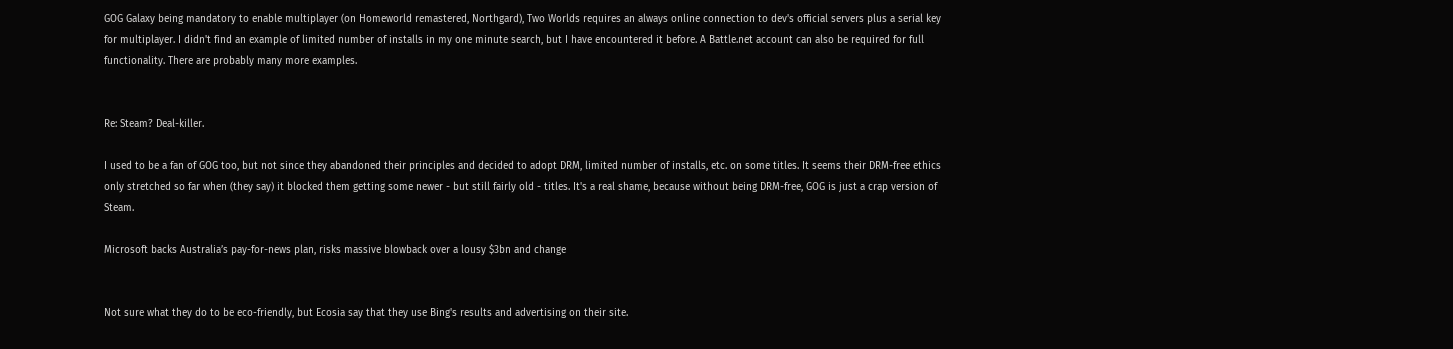GOG Galaxy being mandatory to enable multiplayer (on Homeworld remastered, Northgard), Two Worlds requires an always online connection to dev's official servers plus a serial key for multiplayer. I didn't find an example of limited number of installs in my one minute search, but I have encountered it before. A Battle.net account can also be required for full functionality. There are probably many more examples.


Re: Steam? Deal-killer.

I used to be a fan of GOG too, but not since they abandoned their principles and decided to adopt DRM, limited number of installs, etc. on some titles. It seems their DRM-free ethics only stretched so far when (they say) it blocked them getting some newer - but still fairly old - titles. It's a real shame, because without being DRM-free, GOG is just a crap version of Steam.

Microsoft backs Australia’s pay-for-news plan, risks massive blowback over a lousy $3bn and change


Not sure what they do to be eco-friendly, but Ecosia say that they use Bing's results and advertising on their site.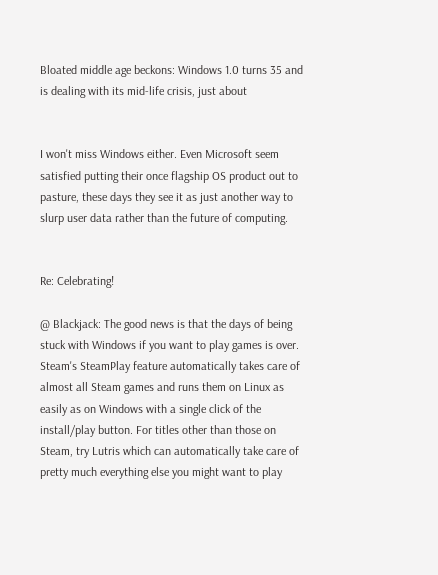Bloated middle age beckons: Windows 1.0 turns 35 and is dealing with its mid-life crisis, just about


I won't miss Windows either. Even Microsoft seem satisfied putting their once flagship OS product out to pasture, these days they see it as just another way to slurp user data rather than the future of computing.


Re: Celebrating!

@ Blackjack: The good news is that the days of being stuck with Windows if you want to play games is over. Steam's SteamPlay feature automatically takes care of almost all Steam games and runs them on Linux as easily as on Windows with a single click of the install/play button. For titles other than those on Steam, try Lutris which can automatically take care of pretty much everything else you might want to play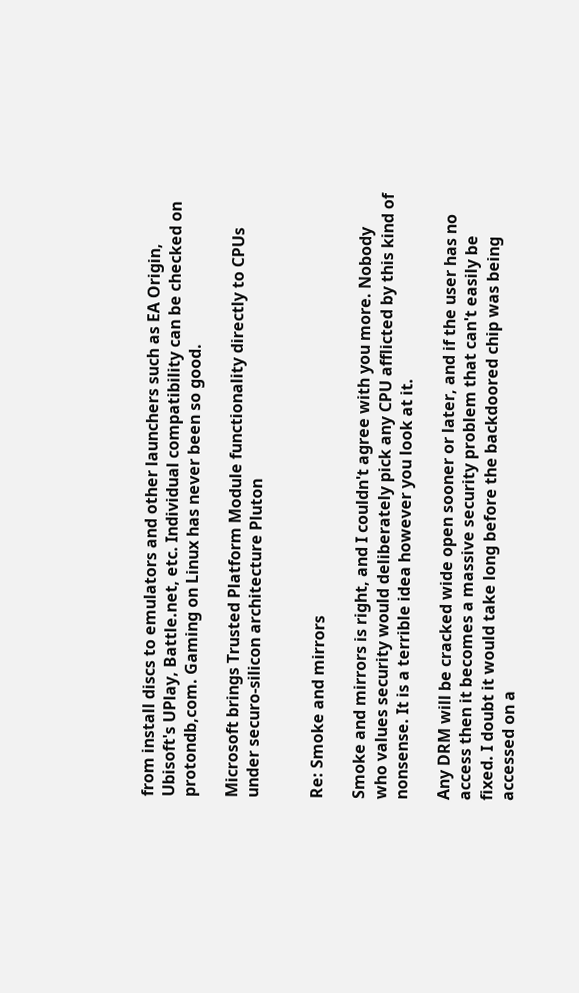from install discs to emulators and other launchers such as EA Origin, Ubisoft's UPlay, Battle.net, etc. Individual compatibility can be checked on protondb,com. Gaming on Linux has never been so good.

Microsoft brings Trusted Platform Module functionality directly to CPUs under securo-silicon architecture Pluton


Re: Smoke and mirrors

Smoke and mirrors is right, and I couldn't agree with you more. Nobody who values security would deliberately pick any CPU afflicted by this kind of nonsense. It is a terrible idea however you look at it.

Any DRM will be cracked wide open sooner or later, and if the user has no access then it becomes a massive security problem that can't easily be fixed. I doubt it would take long before the backdoored chip was being accessed on a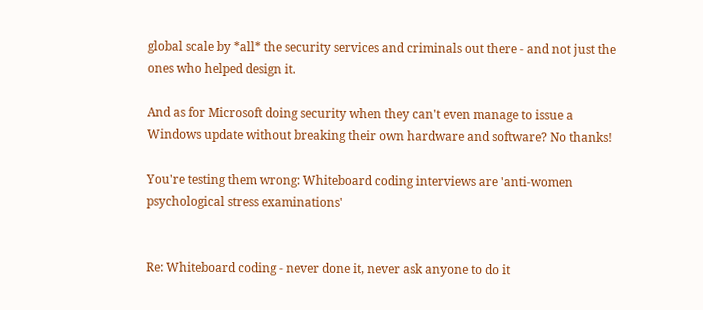global scale by *all* the security services and criminals out there - and not just the ones who helped design it.

And as for Microsoft doing security when they can't even manage to issue a Windows update without breaking their own hardware and software? No thanks!

You're testing them wrong: Whiteboard coding interviews are 'anti-women psychological stress examinations'


Re: Whiteboard coding - never done it, never ask anyone to do it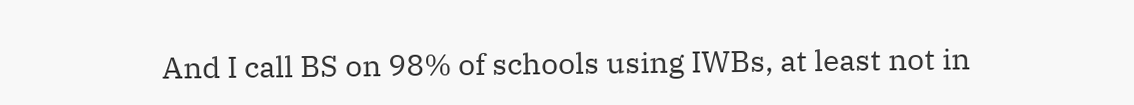And I call BS on 98% of schools using IWBs, at least not in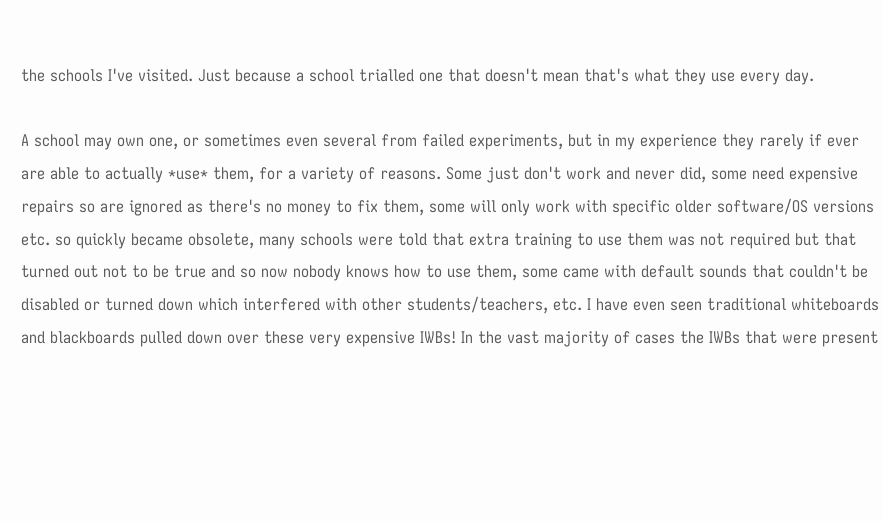the schools I've visited. Just because a school trialled one that doesn't mean that's what they use every day.

A school may own one, or sometimes even several from failed experiments, but in my experience they rarely if ever are able to actually *use* them, for a variety of reasons. Some just don't work and never did, some need expensive repairs so are ignored as there's no money to fix them, some will only work with specific older software/OS versions etc. so quickly became obsolete, many schools were told that extra training to use them was not required but that turned out not to be true and so now nobody knows how to use them, some came with default sounds that couldn't be disabled or turned down which interfered with other students/teachers, etc. I have even seen traditional whiteboards and blackboards pulled down over these very expensive IWBs! In the vast majority of cases the IWBs that were present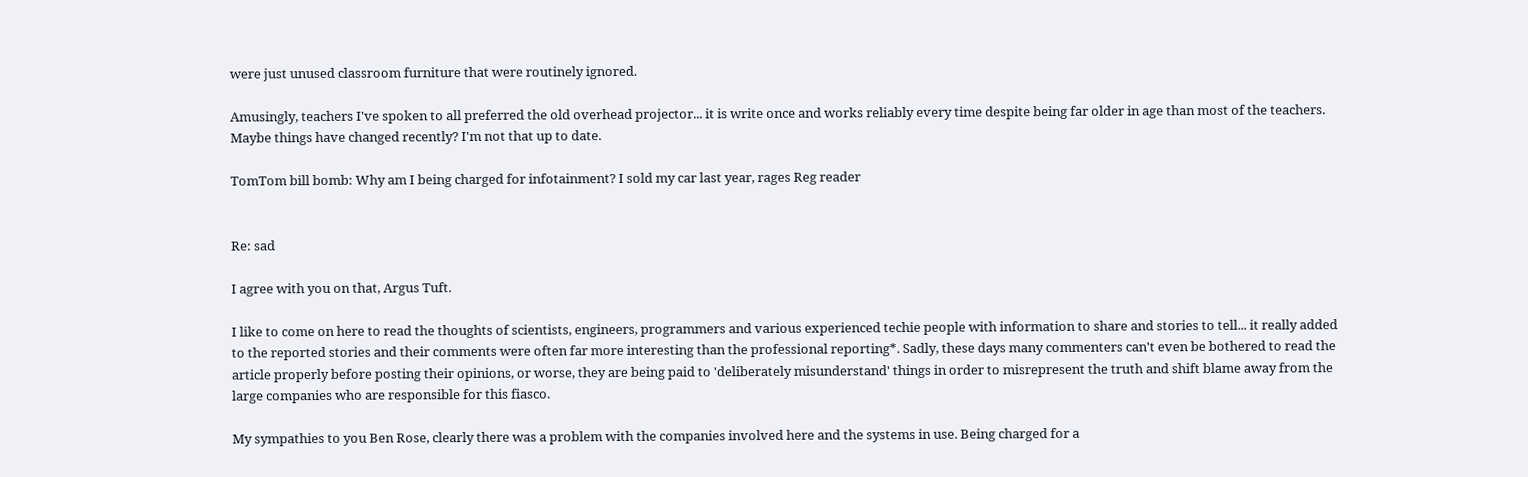were just unused classroom furniture that were routinely ignored.

Amusingly, teachers I've spoken to all preferred the old overhead projector... it is write once and works reliably every time despite being far older in age than most of the teachers. Maybe things have changed recently? I'm not that up to date.

TomTom bill bomb: Why am I being charged for infotainment? I sold my car last year, rages Reg reader


Re: sad

I agree with you on that, Argus Tuft.

I like to come on here to read the thoughts of scientists, engineers, programmers and various experienced techie people with information to share and stories to tell... it really added to the reported stories and their comments were often far more interesting than the professional reporting*. Sadly, these days many commenters can't even be bothered to read the article properly before posting their opinions, or worse, they are being paid to 'deliberately misunderstand' things in order to misrepresent the truth and shift blame away from the large companies who are responsible for this fiasco.

My sympathies to you Ben Rose, clearly there was a problem with the companies involved here and the systems in use. Being charged for a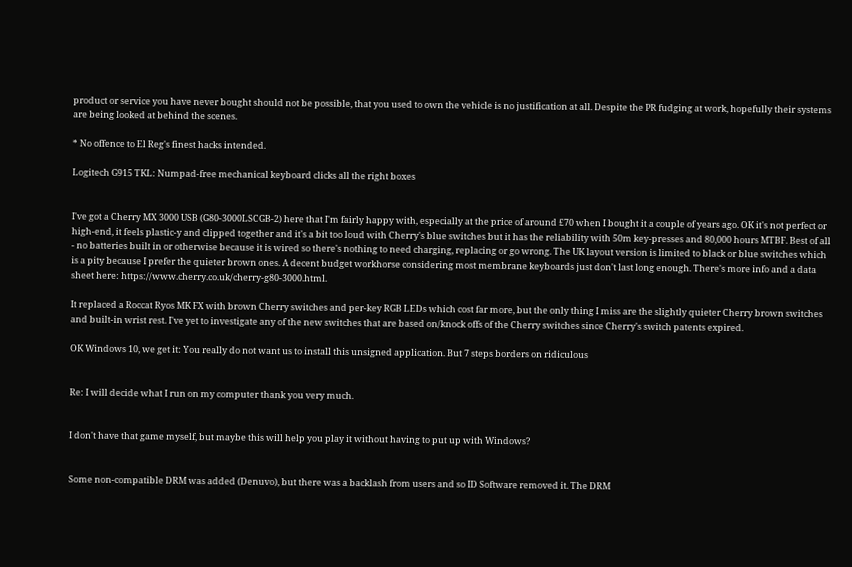product or service you have never bought should not be possible, that you used to own the vehicle is no justification at all. Despite the PR fudging at work, hopefully their systems are being looked at behind the scenes.

* No offence to El Reg's finest hacks intended.

Logitech G915 TKL: Numpad-free mechanical keyboard clicks all the right boxes


I've got a Cherry MX 3000 USB (G80-3000LSCGB-2) here that I'm fairly happy with, especially at the price of around £70 when I bought it a couple of years ago. OK it's not perfect or high-end, it feels plastic-y and clipped together and it's a bit too loud with Cherry's blue switches but it has the reliability with 50m key-presses and 80,000 hours MTBF. Best of all - no batteries built in or otherwise because it is wired so there's nothing to need charging, replacing or go wrong. The UK layout version is limited to black or blue switches which is a pity because I prefer the quieter brown ones. A decent budget workhorse considering most membrane keyboards just don't last long enough. There's more info and a data sheet here: https://www.cherry.co.uk/cherry-g80-3000.html.

It replaced a Roccat Ryos MK FX with brown Cherry switches and per-key RGB LEDs which cost far more, but the only thing I miss are the slightly quieter Cherry brown switches and built-in wrist rest. I've yet to investigate any of the new switches that are based on/knock offs of the Cherry switches since Cherry's switch patents expired.

OK Windows 10, we get it: You really do not want us to install this unsigned application. But 7 steps borders on ridiculous


Re: I will decide what I run on my computer thank you very much.


I don't have that game myself, but maybe this will help you play it without having to put up with Windows?


Some non-compatible DRM was added (Denuvo), but there was a backlash from users and so ID Software removed it. The DRM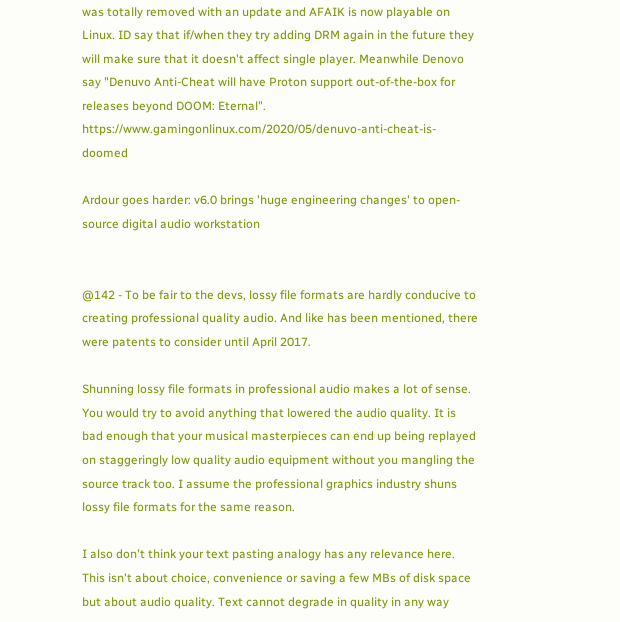was totally removed with an update and AFAIK is now playable on Linux. ID say that if/when they try adding DRM again in the future they will make sure that it doesn't affect single player. Meanwhile Denovo say "Denuvo Anti-Cheat will have Proton support out-of-the-box for releases beyond DOOM: Eternal". https://www.gamingonlinux.com/2020/05/denuvo-anti-cheat-is-doomed

Ardour goes harder: v6.0 brings 'huge engineering changes' to open-source digital audio workstation


@142 - To be fair to the devs, lossy file formats are hardly conducive to creating professional quality audio. And like has been mentioned, there were patents to consider until April 2017.

Shunning lossy file formats in professional audio makes a lot of sense. You would try to avoid anything that lowered the audio quality. It is bad enough that your musical masterpieces can end up being replayed on staggeringly low quality audio equipment without you mangling the source track too. I assume the professional graphics industry shuns lossy file formats for the same reason.

I also don't think your text pasting analogy has any relevance here. This isn't about choice, convenience or saving a few MBs of disk space but about audio quality. Text cannot degrade in quality in any way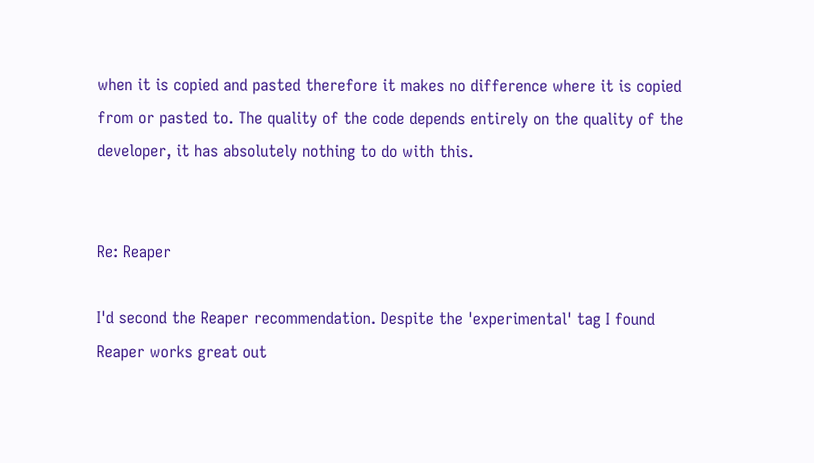when it is copied and pasted therefore it makes no difference where it is copied from or pasted to. The quality of the code depends entirely on the quality of the developer, it has absolutely nothing to do with this.


Re: Reaper

I'd second the Reaper recommendation. Despite the 'experimental' tag I found Reaper works great out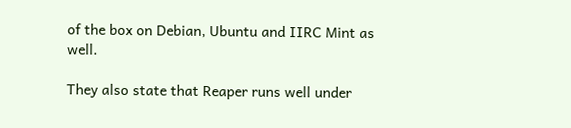of the box on Debian, Ubuntu and IIRC Mint as well.

They also state that Reaper runs well under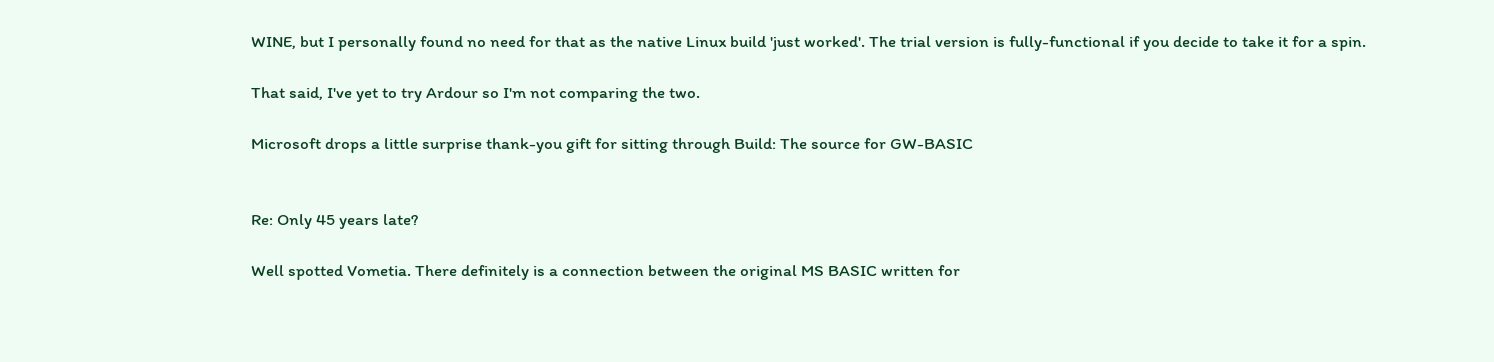WINE, but I personally found no need for that as the native Linux build 'just worked'. The trial version is fully-functional if you decide to take it for a spin.

That said, I've yet to try Ardour so I'm not comparing the two.

Microsoft drops a little surprise thank-you gift for sitting through Build: The source for GW-BASIC


Re: Only 45 years late?

Well spotted Vometia. There definitely is a connection between the original MS BASIC written for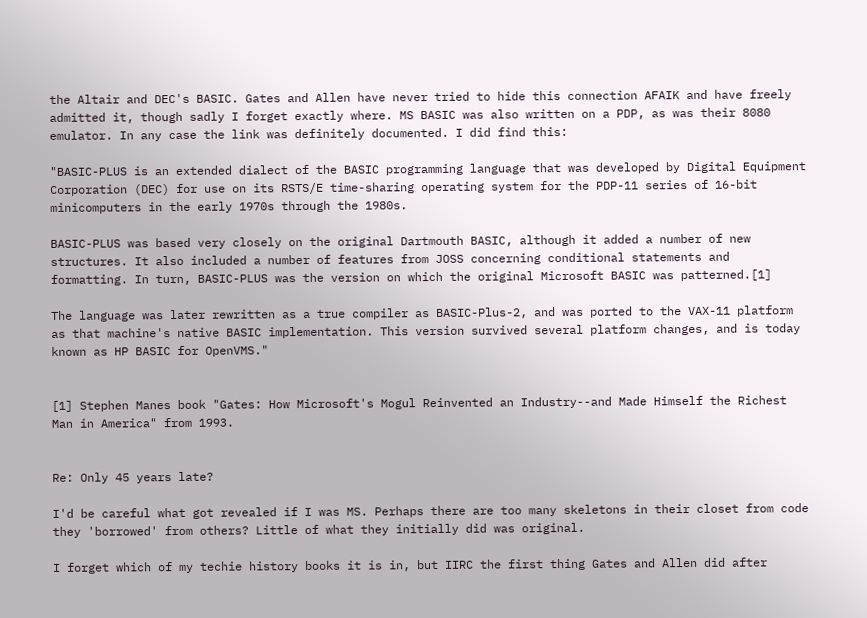the Altair and DEC's BASIC. Gates and Allen have never tried to hide this connection AFAIK and have freely admitted it, though sadly I forget exactly where. MS BASIC was also written on a PDP, as was their 8080 emulator. In any case the link was definitely documented. I did find this:

"BASIC-PLUS is an extended dialect of the BASIC programming language that was developed by Digital Equipment Corporation (DEC) for use on its RSTS/E time-sharing operating system for the PDP-11 series of 16-bit minicomputers in the early 1970s through the 1980s.

BASIC-PLUS was based very closely on the original Dartmouth BASIC, although it added a number of new structures. It also included a number of features from JOSS concerning conditional statements and formatting. In turn, BASIC-PLUS was the version on which the original Microsoft BASIC was patterned.[1]

The language was later rewritten as a true compiler as BASIC-Plus-2, and was ported to the VAX-11 platform as that machine's native BASIC implementation. This version survived several platform changes, and is today known as HP BASIC for OpenVMS."


[1] Stephen Manes book "Gates: How Microsoft's Mogul Reinvented an Industry--and Made Himself the Richest Man in America" from 1993.


Re: Only 45 years late?

I'd be careful what got revealed if I was MS. Perhaps there are too many skeletons in their closet from code they 'borrowed' from others? Little of what they initially did was original.

I forget which of my techie history books it is in, but IIRC the first thing Gates and Allen did after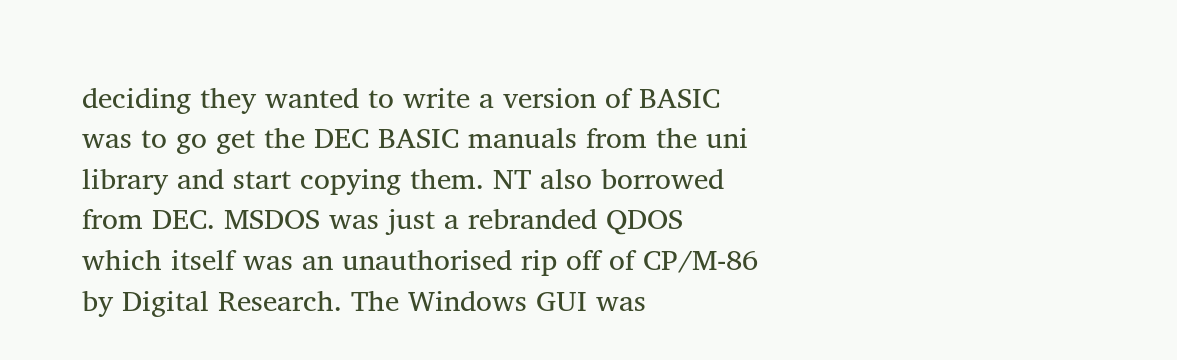deciding they wanted to write a version of BASIC was to go get the DEC BASIC manuals from the uni library and start copying them. NT also borrowed from DEC. MSDOS was just a rebranded QDOS which itself was an unauthorised rip off of CP/M-86 by Digital Research. The Windows GUI was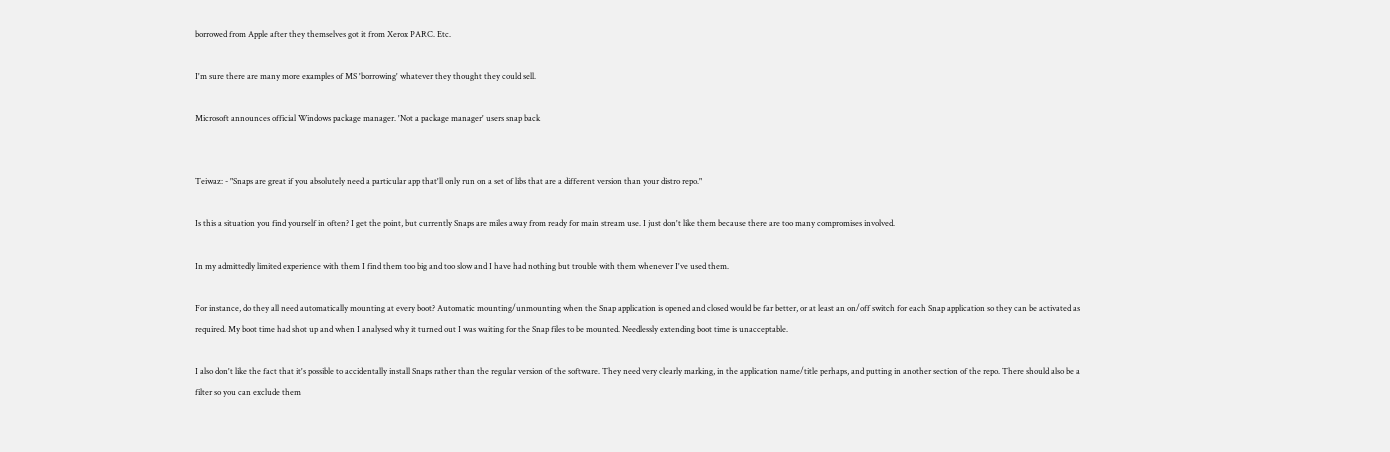borrowed from Apple after they themselves got it from Xerox PARC. Etc.

I'm sure there are many more examples of MS 'borrowing' whatever they thought they could sell.

Microsoft announces official Windows package manager. 'Not a package manager' users snap back


Teiwaz: - "Snaps are great if you absolutely need a particular app that'll only run on a set of libs that are a different version than your distro repo."

Is this a situation you find yourself in often? I get the point, but currently Snaps are miles away from ready for main stream use. I just don't like them because there are too many compromises involved.

In my admittedly limited experience with them I find them too big and too slow and I have had nothing but trouble with them whenever I've used them.

For instance, do they all need automatically mounting at every boot? Automatic mounting/unmounting when the Snap application is opened and closed would be far better, or at least an on/off switch for each Snap application so they can be activated as required. My boot time had shot up and when I analysed why it turned out I was waiting for the Snap files to be mounted. Needlessly extending boot time is unacceptable.

I also don't like the fact that it's possible to accidentally install Snaps rather than the regular version of the software. They need very clearly marking, in the application name/title perhaps, and putting in another section of the repo. There should also be a filter so you can exclude them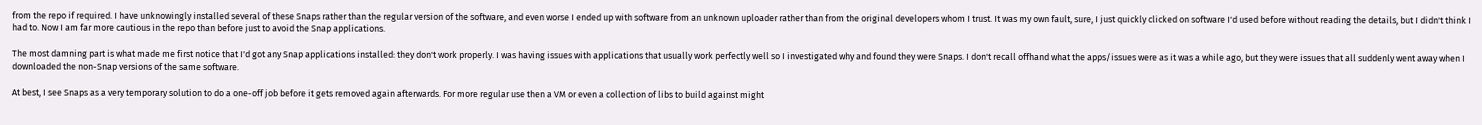from the repo if required. I have unknowingly installed several of these Snaps rather than the regular version of the software, and even worse I ended up with software from an unknown uploader rather than from the original developers whom I trust. It was my own fault, sure, I just quickly clicked on software I'd used before without reading the details, but I didn't think I had to. Now I am far more cautious in the repo than before just to avoid the Snap applications.

The most damning part is what made me first notice that I'd got any Snap applications installed: they don't work properly. I was having issues with applications that usually work perfectly well so I investigated why and found they were Snaps. I don't recall offhand what the apps/issues were as it was a while ago, but they were issues that all suddenly went away when I downloaded the non-Snap versions of the same software.

At best, I see Snaps as a very temporary solution to do a one-off job before it gets removed again afterwards. For more regular use then a VM or even a collection of libs to build against might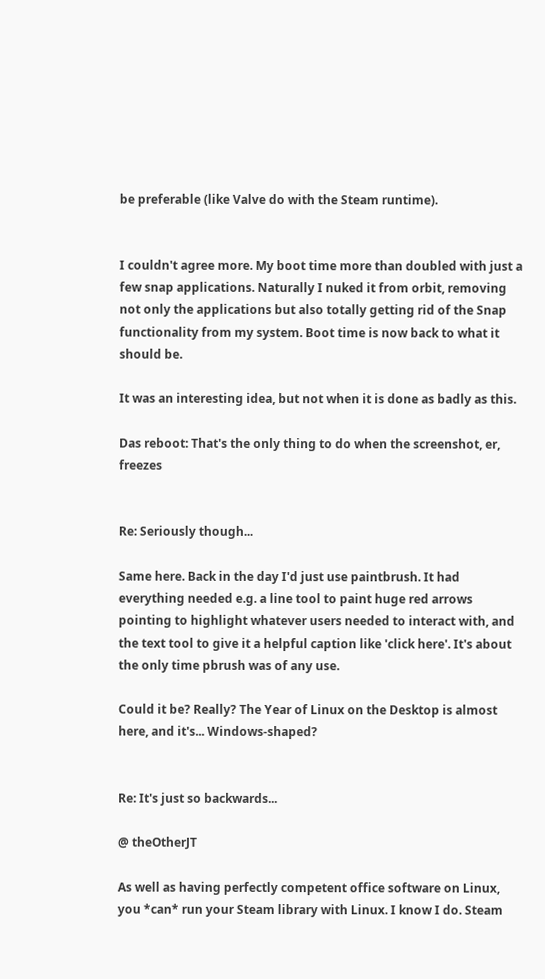be preferable (like Valve do with the Steam runtime).


I couldn't agree more. My boot time more than doubled with just a few snap applications. Naturally I nuked it from orbit, removing not only the applications but also totally getting rid of the Snap functionality from my system. Boot time is now back to what it should be.

It was an interesting idea, but not when it is done as badly as this.

Das reboot: That's the only thing to do when the screenshot, er, freezes


Re: Seriously though...

Same here. Back in the day I'd just use paintbrush. It had everything needed e.g. a line tool to paint huge red arrows pointing to highlight whatever users needed to interact with, and the text tool to give it a helpful caption like 'click here'. It's about the only time pbrush was of any use.

Could it be? Really? The Year of Linux on the Desktop is almost here, and it's... Windows-shaped?


Re: It's just so backwards...

@ theOtherJT

As well as having perfectly competent office software on Linux, you *can* run your Steam library with Linux. I know I do. Steam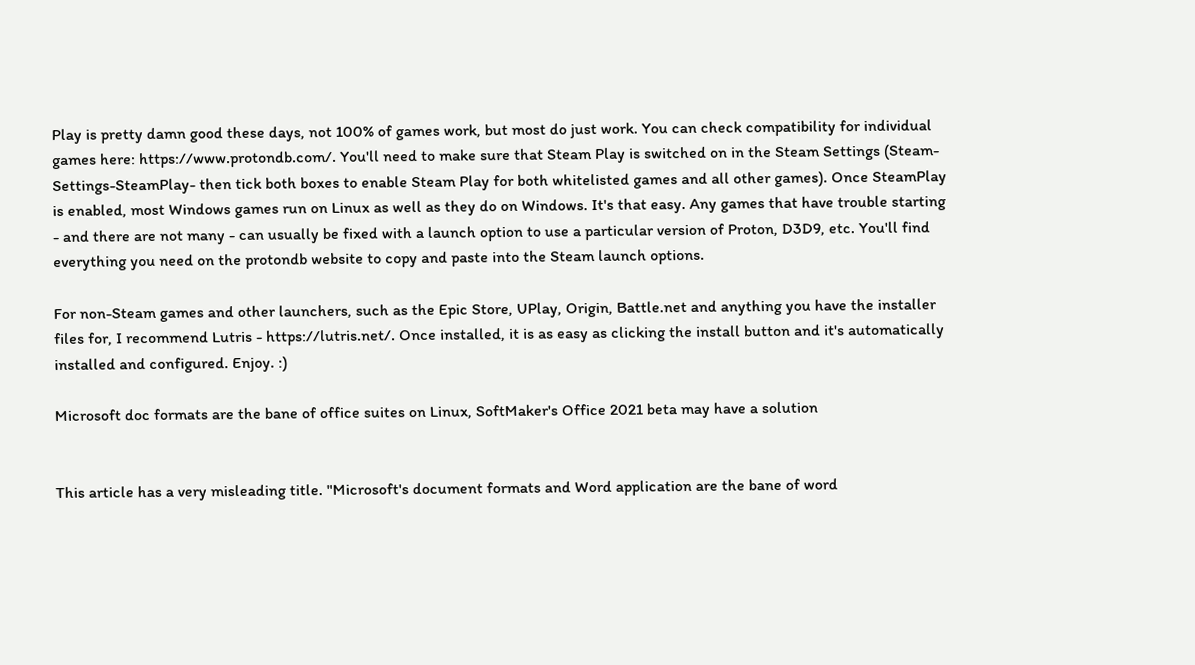Play is pretty damn good these days, not 100% of games work, but most do just work. You can check compatibility for individual games here: https://www.protondb.com/. You'll need to make sure that Steam Play is switched on in the Steam Settings (Steam-Settings-SteamPlay- then tick both boxes to enable Steam Play for both whitelisted games and all other games). Once SteamPlay is enabled, most Windows games run on Linux as well as they do on Windows. It's that easy. Any games that have trouble starting - and there are not many - can usually be fixed with a launch option to use a particular version of Proton, D3D9, etc. You'll find everything you need on the protondb website to copy and paste into the Steam launch options.

For non-Steam games and other launchers, such as the Epic Store, UPlay, Origin, Battle.net and anything you have the installer files for, I recommend Lutris - https://lutris.net/. Once installed, it is as easy as clicking the install button and it's automatically installed and configured. Enjoy. :)

Microsoft doc formats are the bane of office suites on Linux, SoftMaker's Office 2021 beta may have a solution


This article has a very misleading title. "Microsoft's document formats and Word application are the bane of word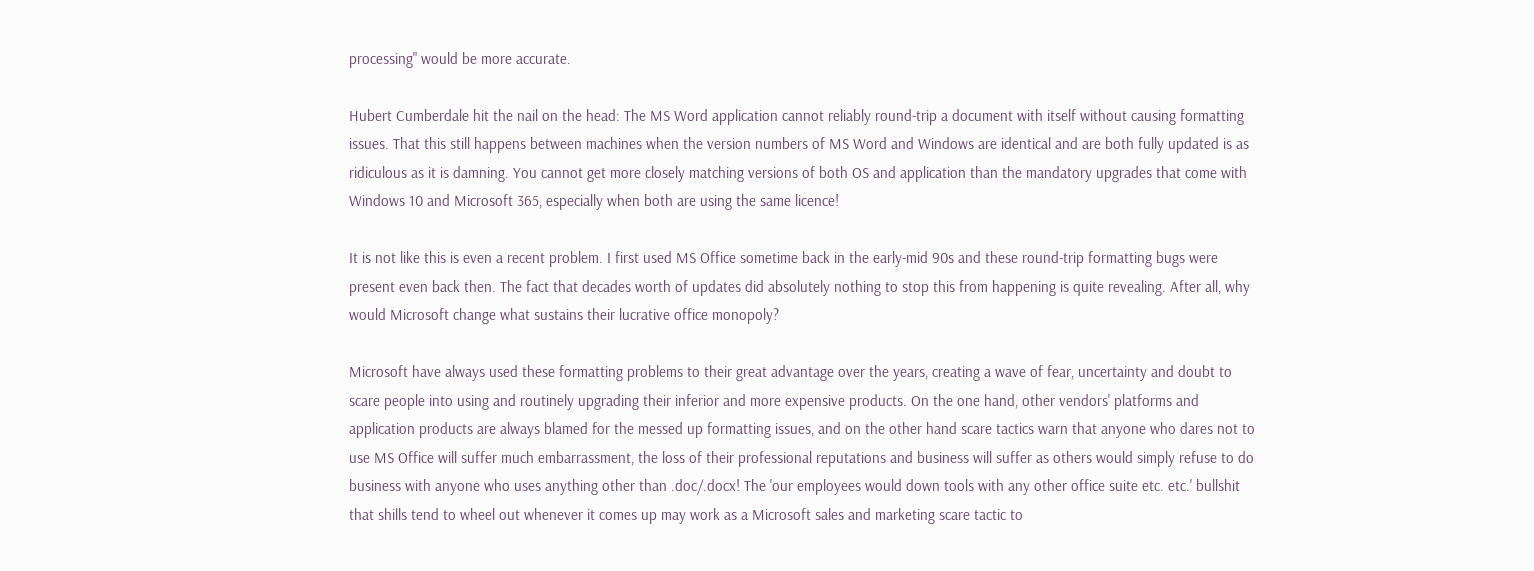processing" would be more accurate.

Hubert Cumberdale hit the nail on the head: The MS Word application cannot reliably round-trip a document with itself without causing formatting issues. That this still happens between machines when the version numbers of MS Word and Windows are identical and are both fully updated is as ridiculous as it is damning. You cannot get more closely matching versions of both OS and application than the mandatory upgrades that come with Windows 10 and Microsoft 365, especially when both are using the same licence!

It is not like this is even a recent problem. I first used MS Office sometime back in the early-mid 90s and these round-trip formatting bugs were present even back then. The fact that decades worth of updates did absolutely nothing to stop this from happening is quite revealing. After all, why would Microsoft change what sustains their lucrative office monopoly?

Microsoft have always used these formatting problems to their great advantage over the years, creating a wave of fear, uncertainty and doubt to scare people into using and routinely upgrading their inferior and more expensive products. On the one hand, other vendors' platforms and application products are always blamed for the messed up formatting issues, and on the other hand scare tactics warn that anyone who dares not to use MS Office will suffer much embarrassment, the loss of their professional reputations and business will suffer as others would simply refuse to do business with anyone who uses anything other than .doc/.docx! The 'our employees would down tools with any other office suite etc. etc.' bullshit that shills tend to wheel out whenever it comes up may work as a Microsoft sales and marketing scare tactic to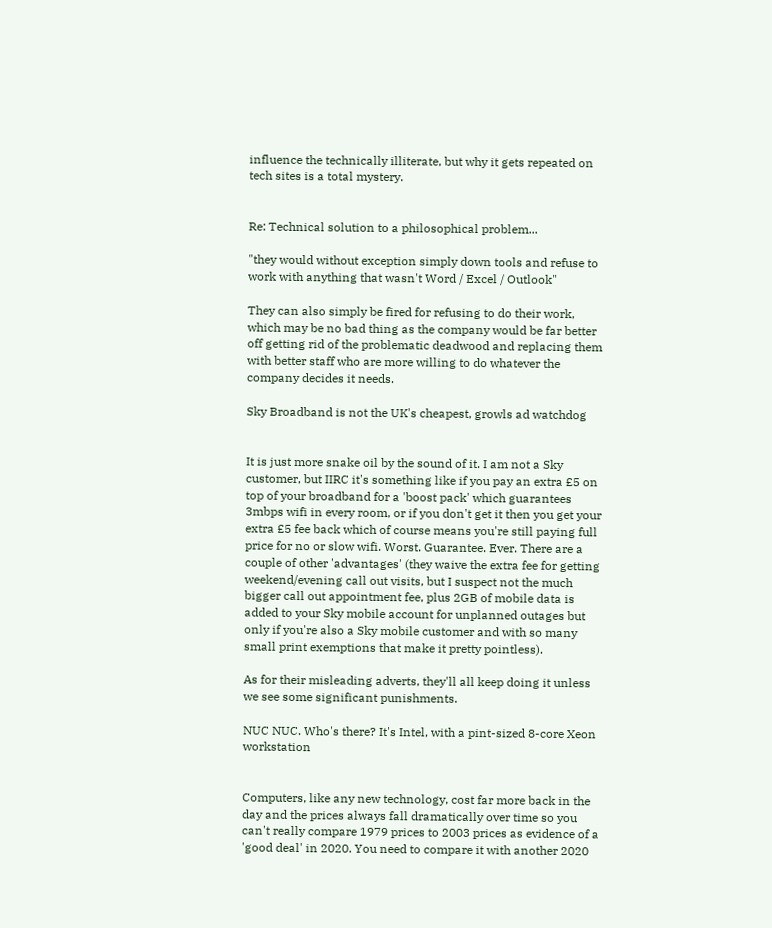influence the technically illiterate, but why it gets repeated on tech sites is a total mystery.


Re: Technical solution to a philosophical problem...

"they would without exception simply down tools and refuse to work with anything that wasn't Word / Excel / Outlook"

They can also simply be fired for refusing to do their work, which may be no bad thing as the company would be far better off getting rid of the problematic deadwood and replacing them with better staff who are more willing to do whatever the company decides it needs.

Sky Broadband is not the UK's cheapest, growls ad watchdog


It is just more snake oil by the sound of it. I am not a Sky customer, but IIRC it's something like if you pay an extra £5 on top of your broadband for a 'boost pack' which guarantees 3mbps wifi in every room, or if you don't get it then you get your extra £5 fee back which of course means you're still paying full price for no or slow wifi. Worst. Guarantee. Ever. There are a couple of other 'advantages' (they waive the extra fee for getting weekend/evening call out visits, but I suspect not the much bigger call out appointment fee, plus 2GB of mobile data is added to your Sky mobile account for unplanned outages but only if you're also a Sky mobile customer and with so many small print exemptions that make it pretty pointless).

As for their misleading adverts, they'll all keep doing it unless we see some significant punishments.

NUC NUC. Who's there? It's Intel, with a pint-sized 8-core Xeon workstation


Computers, like any new technology, cost far more back in the day and the prices always fall dramatically over time so you can't really compare 1979 prices to 2003 prices as evidence of a 'good deal' in 2020. You need to compare it with another 2020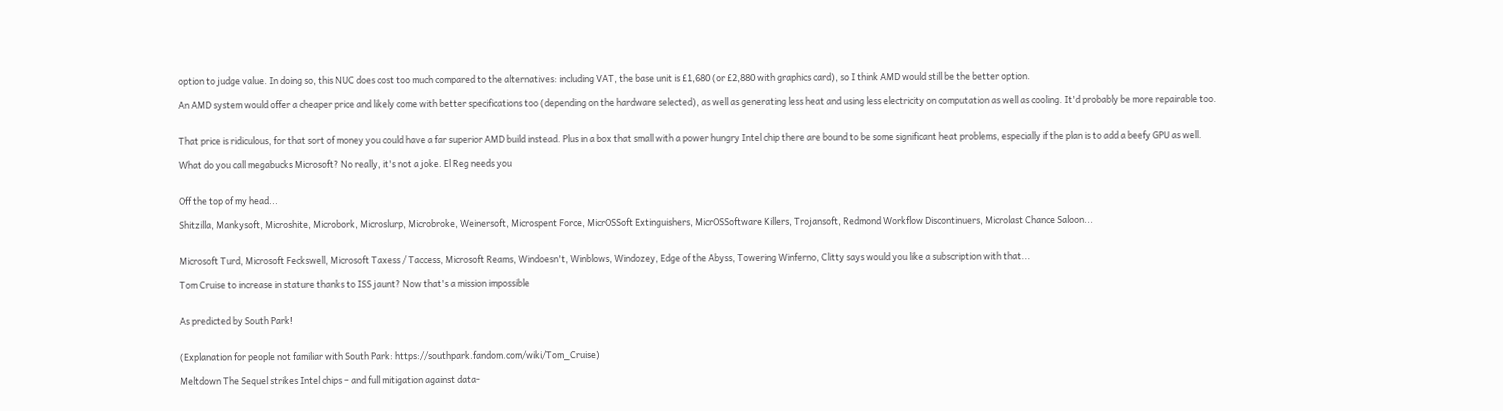option to judge value. In doing so, this NUC does cost too much compared to the alternatives: including VAT, the base unit is £1,680 (or £2,880 with graphics card), so I think AMD would still be the better option.

An AMD system would offer a cheaper price and likely come with better specifications too (depending on the hardware selected), as well as generating less heat and using less electricity on computation as well as cooling. It'd probably be more repairable too.


That price is ridiculous, for that sort of money you could have a far superior AMD build instead. Plus in a box that small with a power hungry Intel chip there are bound to be some significant heat problems, especially if the plan is to add a beefy GPU as well.

What do you call megabucks Microsoft? No really, it's not a joke. El Reg needs you


Off the top of my head...

Shitzilla, Mankysoft, Microshite, Microbork, Microslurp, Microbroke, Weinersoft, Microspent Force, MicrOSSoft Extinguishers, MicrOSSoftware Killers, Trojansoft, Redmond Workflow Discontinuers, Microlast Chance Saloon...


Microsoft Turd, Microsoft Feckswell, Microsoft Taxess / Taccess, Microsoft Reams, Windoesn't, Winblows, Windozey, Edge of the Abyss, Towering Winferno, Clitty says would you like a subscription with that...

Tom Cruise to increase in stature thanks to ISS jaunt? Now that's a mission impossible


As predicted by South Park!


(Explanation for people not familiar with South Park: https://southpark.fandom.com/wiki/Tom_Cruise)

Meltdown The Sequel strikes Intel chips – and full mitigation against data-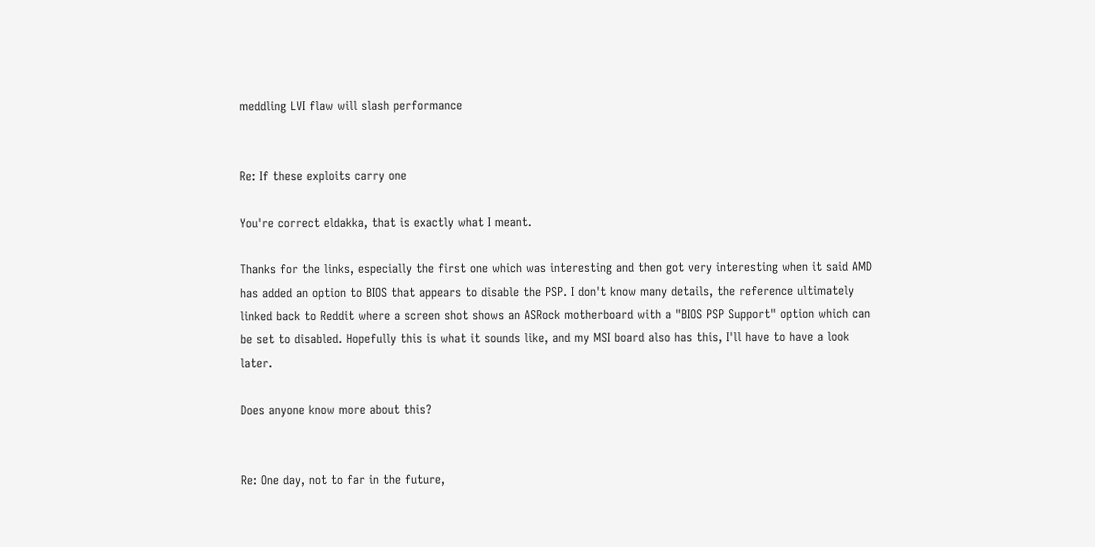meddling LVI flaw will slash performance


Re: If these exploits carry one

You're correct eldakka, that is exactly what I meant.

Thanks for the links, especially the first one which was interesting and then got very interesting when it said AMD has added an option to BIOS that appears to disable the PSP. I don't know many details, the reference ultimately linked back to Reddit where a screen shot shows an ASRock motherboard with a "BIOS PSP Support" option which can be set to disabled. Hopefully this is what it sounds like, and my MSI board also has this, I'll have to have a look later.

Does anyone know more about this?


Re: One day, not to far in the future,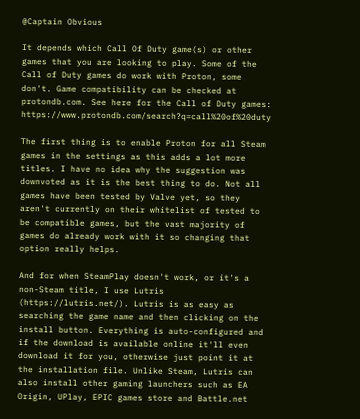@Captain Obvious

It depends which Call Of Duty game(s) or other games that you are looking to play. Some of the Call of Duty games do work with Proton, some don't. Game compatibility can be checked at protondb.com. See here for the Call of Duty games: https://www.protondb.com/search?q=call%20of%20duty

The first thing is to enable Proton for all Steam games in the settings as this adds a lot more titles. I have no idea why the suggestion was downvoted as it is the best thing to do. Not all games have been tested by Valve yet, so they aren't currently on their whitelist of tested to be compatible games, but the vast majority of games do already work with it so changing that option really helps.

And for when SteamPlay doesn't work, or it's a non-Steam title, I use Lutris (https://lutris.net/). Lutris is as easy as searching the game name and then clicking on the install button. Everything is auto-configured and if the download is available online it'll even download it for you, otherwise just point it at the installation file. Unlike Steam, Lutris can also install other gaming launchers such as EA Origin, UPlay, EPIC games store and Battle.net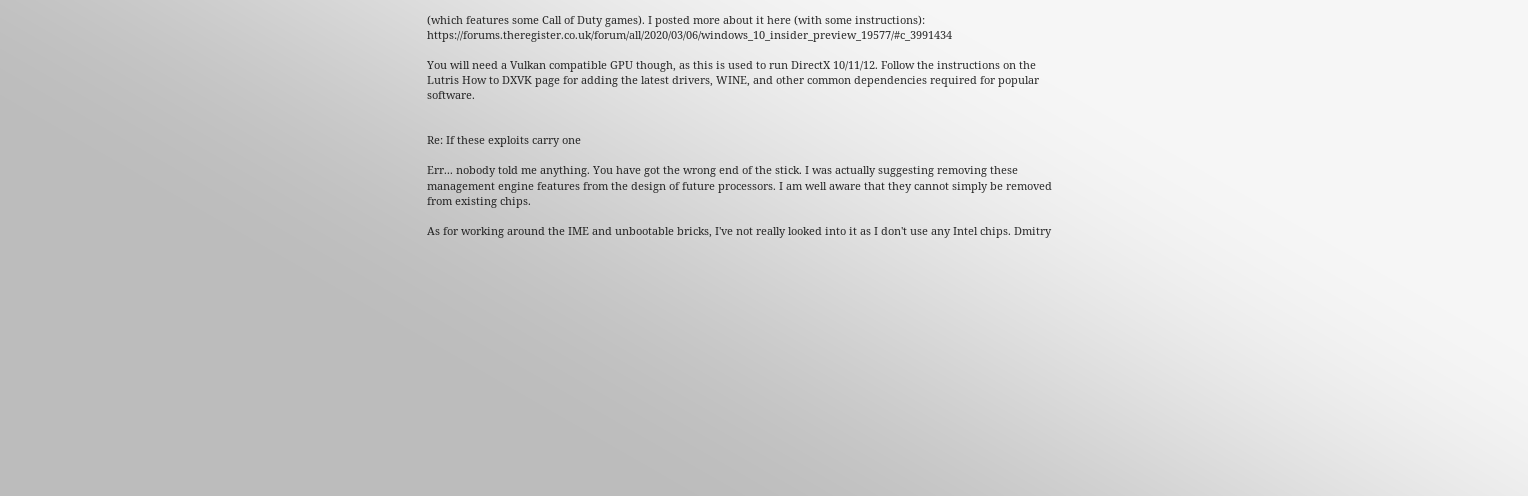(which features some Call of Duty games). I posted more about it here (with some instructions): https://forums.theregister.co.uk/forum/all/2020/03/06/windows_10_insider_preview_19577/#c_3991434

You will need a Vulkan compatible GPU though, as this is used to run DirectX 10/11/12. Follow the instructions on the Lutris How to DXVK page for adding the latest drivers, WINE, and other common dependencies required for popular software.


Re: If these exploits carry one

Err... nobody told me anything. You have got the wrong end of the stick. I was actually suggesting removing these management engine features from the design of future processors. I am well aware that they cannot simply be removed from existing chips.

As for working around the IME and unbootable bricks, I've not really looked into it as I don't use any Intel chips. Dmitry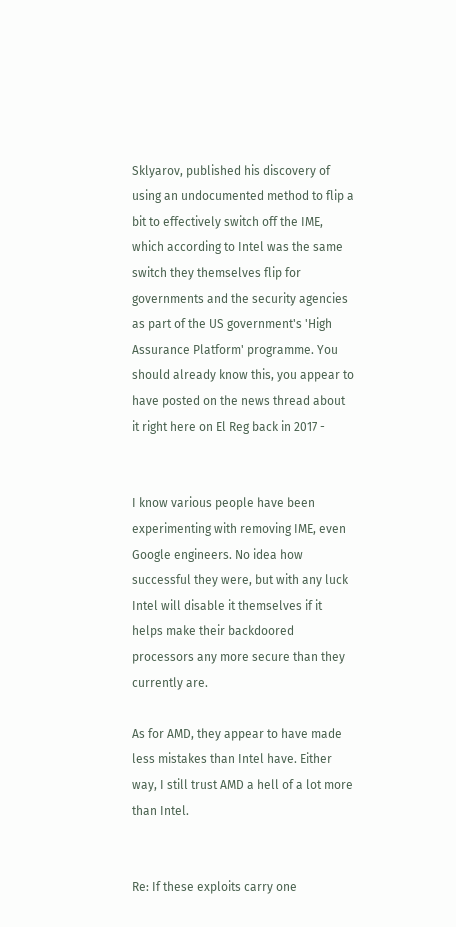Sklyarov, published his discovery of using an undocumented method to flip a bit to effectively switch off the IME, which according to Intel was the same switch they themselves flip for governments and the security agencies as part of the US government's 'High Assurance Platform' programme. You should already know this, you appear to have posted on the news thread about it right here on El Reg back in 2017 -


I know various people have been experimenting with removing IME, even Google engineers. No idea how successful they were, but with any luck Intel will disable it themselves if it helps make their backdoored processors any more secure than they currently are.

As for AMD, they appear to have made less mistakes than Intel have. Either way, I still trust AMD a hell of a lot more than Intel.


Re: If these exploits carry one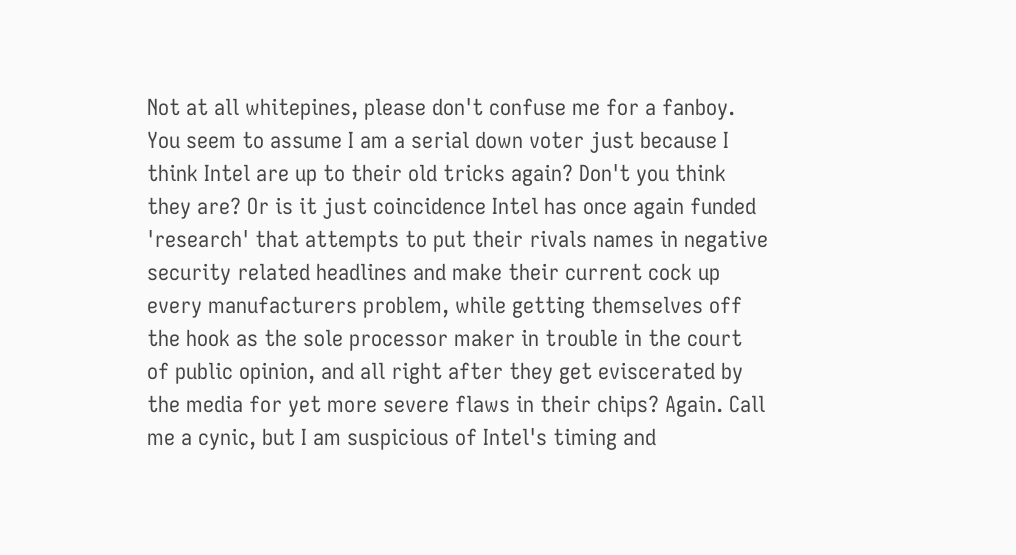Not at all whitepines, please don't confuse me for a fanboy. You seem to assume I am a serial down voter just because I think Intel are up to their old tricks again? Don't you think they are? Or is it just coincidence Intel has once again funded 'research' that attempts to put their rivals names in negative security related headlines and make their current cock up every manufacturers problem, while getting themselves off the hook as the sole processor maker in trouble in the court of public opinion, and all right after they get eviscerated by the media for yet more severe flaws in their chips? Again. Call me a cynic, but I am suspicious of Intel's timing and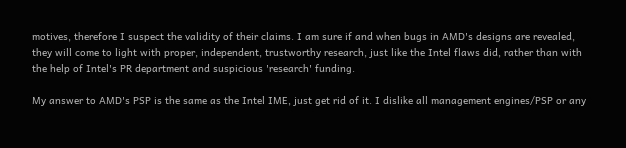motives, therefore I suspect the validity of their claims. I am sure if and when bugs in AMD's designs are revealed, they will come to light with proper, independent, trustworthy research, just like the Intel flaws did, rather than with the help of Intel's PR department and suspicious 'research' funding.

My answer to AMD's PSP is the same as the Intel IME, just get rid of it. I dislike all management engines/PSP or any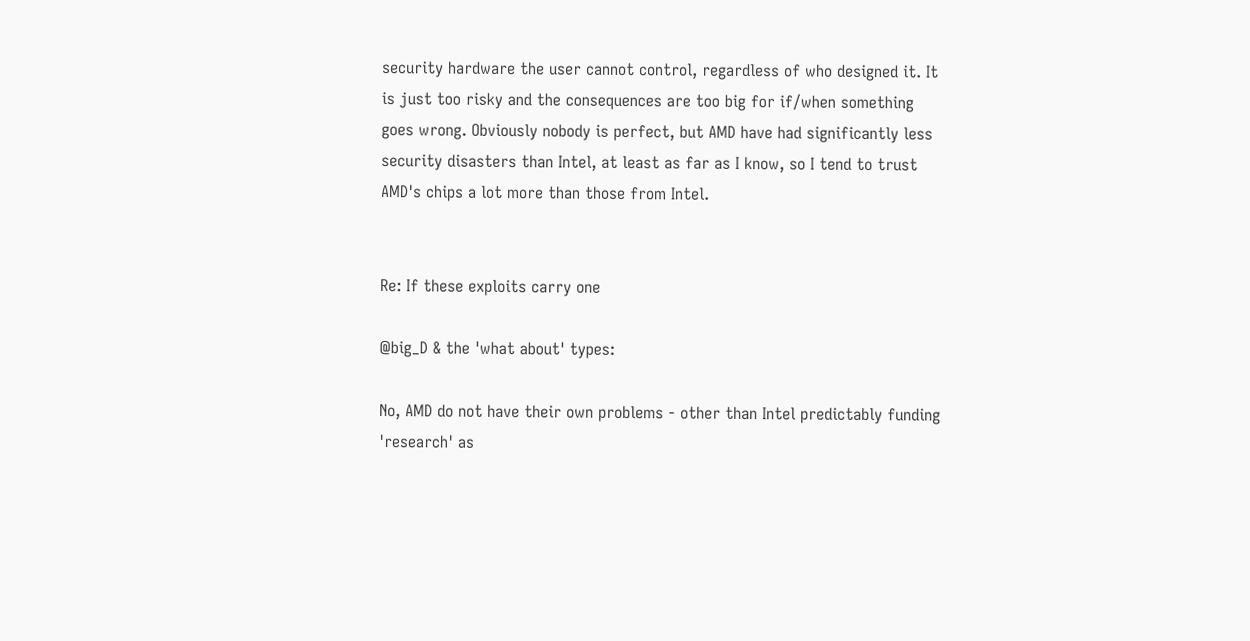security hardware the user cannot control, regardless of who designed it. It is just too risky and the consequences are too big for if/when something goes wrong. Obviously nobody is perfect, but AMD have had significantly less security disasters than Intel, at least as far as I know, so I tend to trust AMD's chips a lot more than those from Intel.


Re: If these exploits carry one

@big_D & the 'what about' types:

No, AMD do not have their own problems - other than Intel predictably funding 'research' as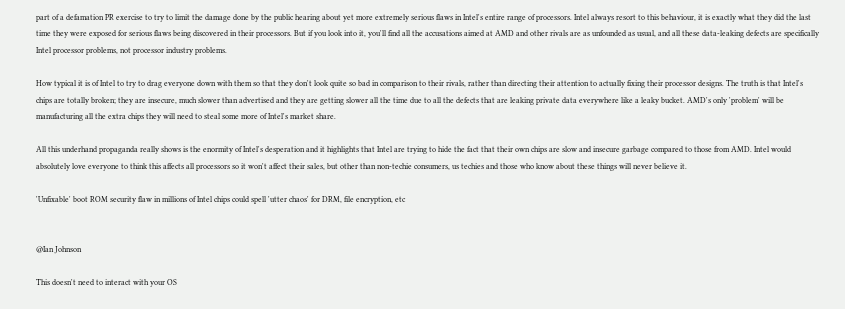part of a defamation PR exercise to try to limit the damage done by the public hearing about yet more extremely serious flaws in Intel's entire range of processors. Intel always resort to this behaviour, it is exactly what they did the last time they were exposed for serious flaws being discovered in their processors. But if you look into it, you'll find all the accusations aimed at AMD and other rivals are as unfounded as usual, and all these data-leaking defects are specifically Intel processor problems, not processor industry problems.

How typical it is of Intel to try to drag everyone down with them so that they don't look quite so bad in comparison to their rivals, rather than directing their attention to actually fixing their processor designs. The truth is that Intel's chips are totally broken; they are insecure, much slower than advertised and they are getting slower all the time due to all the defects that are leaking private data everywhere like a leaky bucket. AMD's only 'problem' will be manufacturing all the extra chips they will need to steal some more of Intel's market share.

All this underhand propaganda really shows is the enormity of Intel's desperation and it highlights that Intel are trying to hide the fact that their own chips are slow and insecure garbage compared to those from AMD. Intel would absolutely love everyone to think this affects all processors so it won't affect their sales, but other than non-techie consumers, us techies and those who know about these things will never believe it.

'Unfixable' boot ROM security flaw in millions of Intel chips could spell 'utter chaos' for DRM, file encryption, etc


@Ian Johnson

This doesn't need to interact with your OS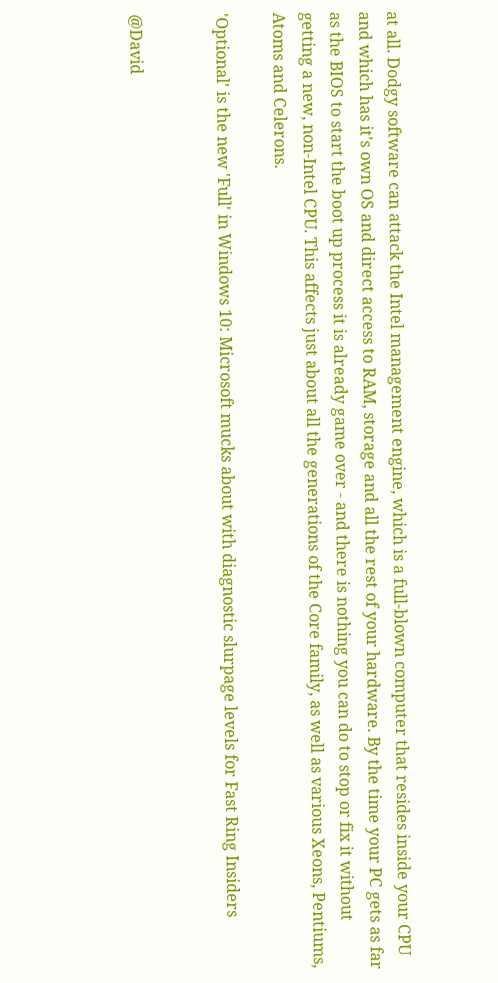at all. Dodgy software can attack the Intel management engine, which is a full-blown computer that resides inside your CPU and which has it's own OS and direct access to RAM, storage and all the rest of your hardware. By the time your PC gets as far as the BIOS to start the boot up process it is already game over - and there is nothing you can do to stop or fix it without getting a new, non-Intel CPU. This affects just about all the generations of the Core family, as well as various Xeons, Pentiums, Atoms and Celerons.

'Optional' is the new 'Full' in Windows 10: Microsoft mucks about with diagnostic slurpage levels for Fast Ring Insiders


@David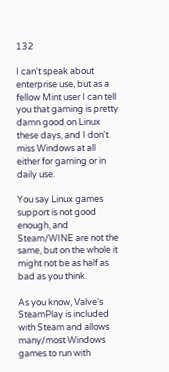132

I can't speak about enterprise use, but as a fellow Mint user I can tell you that gaming is pretty damn good on Linux these days, and I don't miss Windows at all either for gaming or in daily use.

You say Linux games support is not good enough, and Steam/WINE are not the same, but on the whole it might not be as half as bad as you think.

As you know, Valve's SteamPlay is included with Steam and allows many/most Windows games to run with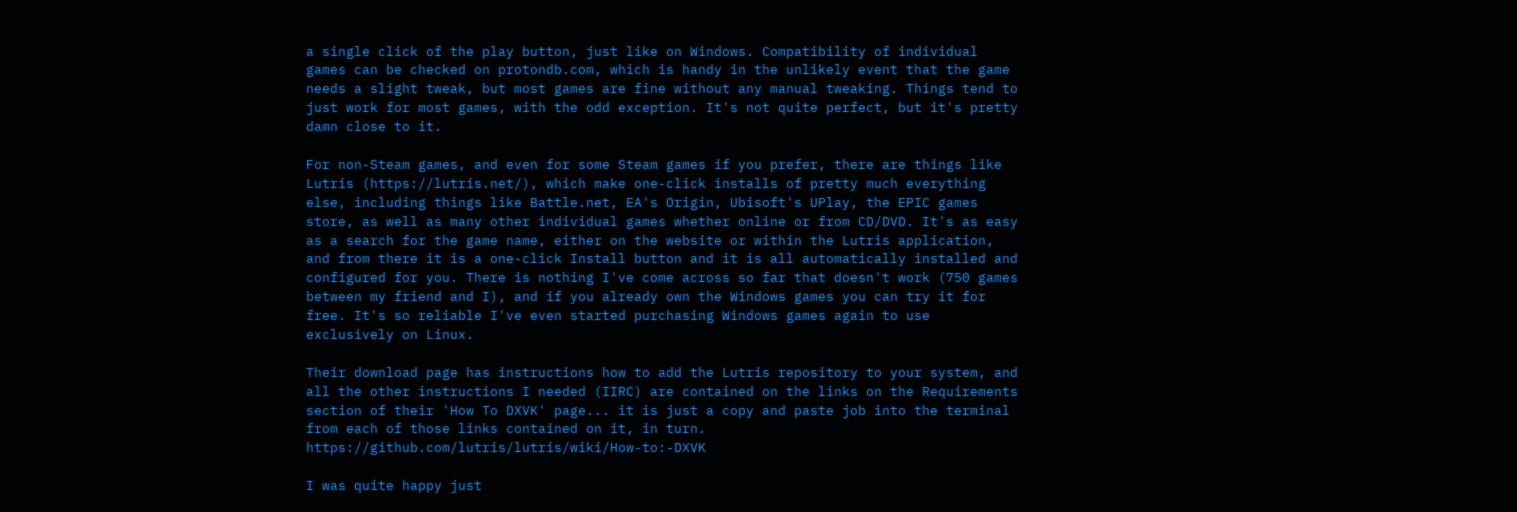a single click of the play button, just like on Windows. Compatibility of individual games can be checked on protondb.com, which is handy in the unlikely event that the game needs a slight tweak, but most games are fine without any manual tweaking. Things tend to just work for most games, with the odd exception. It's not quite perfect, but it's pretty damn close to it.

For non-Steam games, and even for some Steam games if you prefer, there are things like Lutris (https://lutris.net/), which make one-click installs of pretty much everything else, including things like Battle.net, EA's Origin, Ubisoft's UPlay, the EPIC games store, as well as many other individual games whether online or from CD/DVD. It's as easy as a search for the game name, either on the website or within the Lutris application, and from there it is a one-click Install button and it is all automatically installed and configured for you. There is nothing I've come across so far that doesn't work (750 games between my friend and I), and if you already own the Windows games you can try it for free. It's so reliable I've even started purchasing Windows games again to use exclusively on Linux.

Their download page has instructions how to add the Lutris repository to your system, and all the other instructions I needed (IIRC) are contained on the links on the Requirements section of their 'How To DXVK' page... it is just a copy and paste job into the terminal from each of those links contained on it, in turn. https://github.com/lutris/lutris/wiki/How-to:-DXVK

I was quite happy just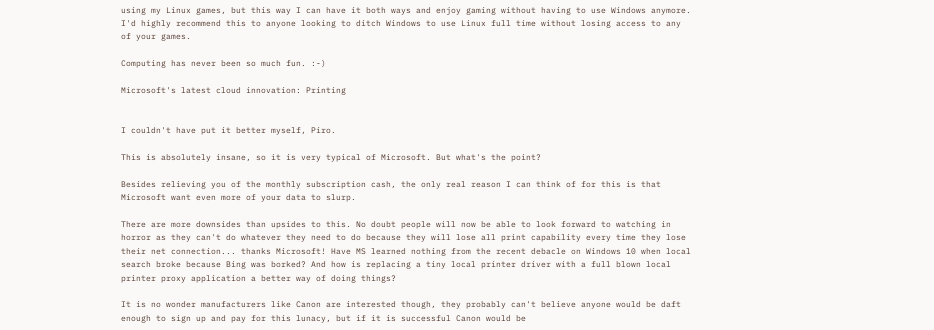using my Linux games, but this way I can have it both ways and enjoy gaming without having to use Windows anymore. I'd highly recommend this to anyone looking to ditch Windows to use Linux full time without losing access to any of your games.

Computing has never been so much fun. :-)

Microsoft's latest cloud innovation: Printing


I couldn't have put it better myself, Piro.

This is absolutely insane, so it is very typical of Microsoft. But what's the point?

Besides relieving you of the monthly subscription cash, the only real reason I can think of for this is that Microsoft want even more of your data to slurp.

There are more downsides than upsides to this. No doubt people will now be able to look forward to watching in horror as they can't do whatever they need to do because they will lose all print capability every time they lose their net connection... thanks Microsoft! Have MS learned nothing from the recent debacle on Windows 10 when local search broke because Bing was borked? And how is replacing a tiny local printer driver with a full blown local printer proxy application a better way of doing things?

It is no wonder manufacturers like Canon are interested though, they probably can't believe anyone would be daft enough to sign up and pay for this lunacy, but if it is successful Canon would be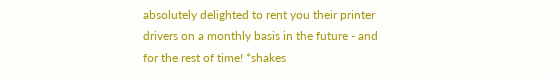absolutely delighted to rent you their printer drivers on a monthly basis in the future - and for the rest of time! *shakes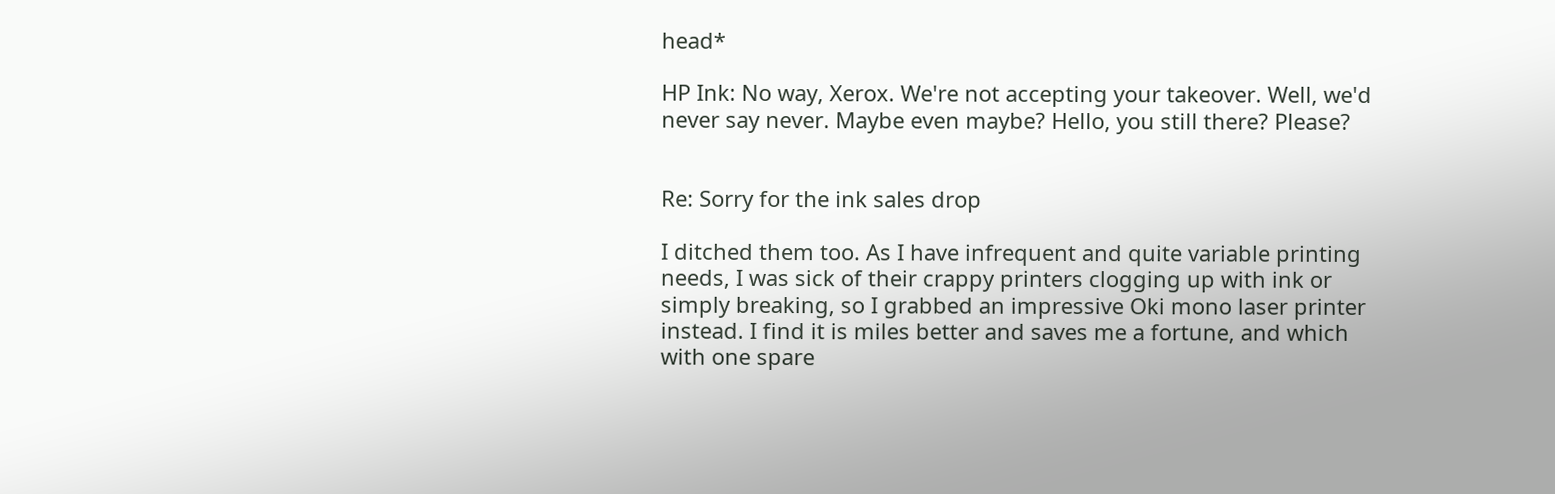head*

HP Ink: No way, Xerox. We're not accepting your takeover. Well, we'd never say never. Maybe even maybe? Hello, you still there? Please?


Re: Sorry for the ink sales drop

I ditched them too. As I have infrequent and quite variable printing needs, I was sick of their crappy printers clogging up with ink or simply breaking, so I grabbed an impressive Oki mono laser printer instead. I find it is miles better and saves me a fortune, and which with one spare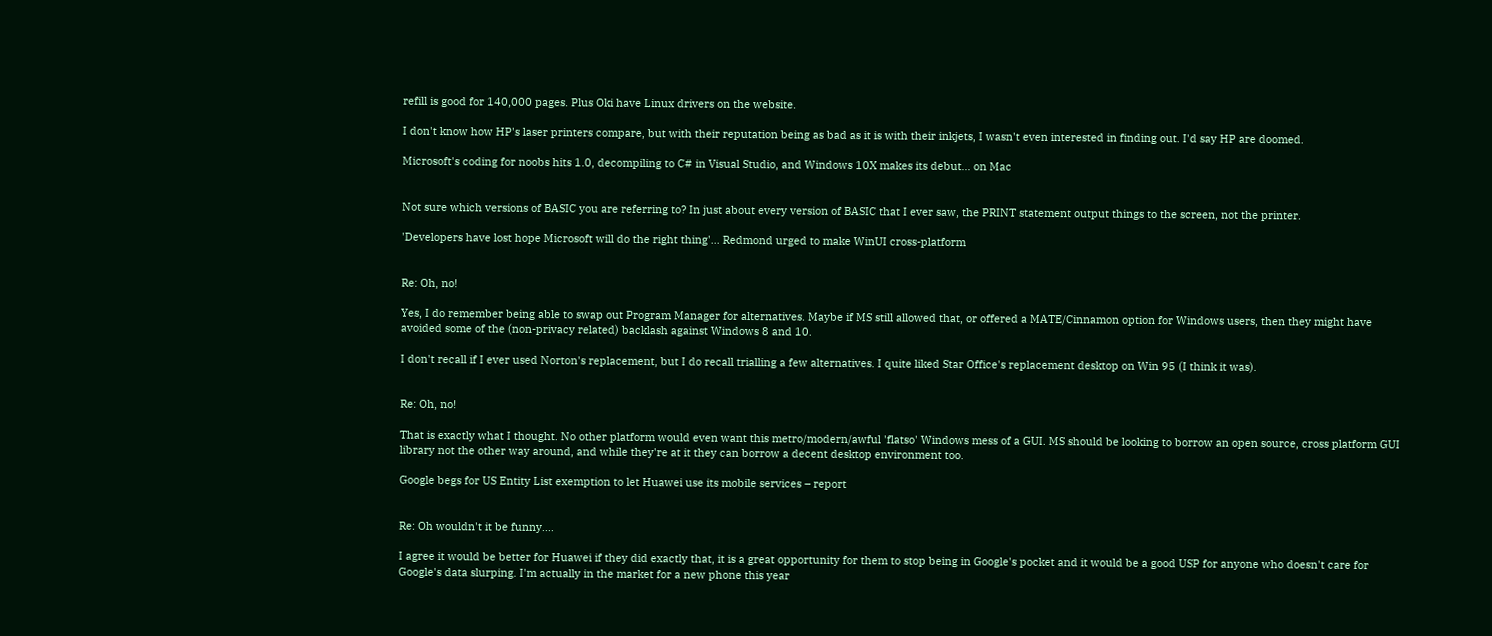refill is good for 140,000 pages. Plus Oki have Linux drivers on the website.

I don't know how HP's laser printers compare, but with their reputation being as bad as it is with their inkjets, I wasn't even interested in finding out. I'd say HP are doomed.

Microsoft's coding for noobs hits 1.0, decompiling to C# in Visual Studio, and Windows 10X makes its debut... on Mac


Not sure which versions of BASIC you are referring to? In just about every version of BASIC that I ever saw, the PRINT statement output things to the screen, not the printer.

'Developers have lost hope Microsoft will do the right thing'... Redmond urged to make WinUI cross-platform


Re: Oh, no!

Yes, I do remember being able to swap out Program Manager for alternatives. Maybe if MS still allowed that, or offered a MATE/Cinnamon option for Windows users, then they might have avoided some of the (non-privacy related) backlash against Windows 8 and 10.

I don't recall if I ever used Norton's replacement, but I do recall trialling a few alternatives. I quite liked Star Office's replacement desktop on Win 95 (I think it was).


Re: Oh, no!

That is exactly what I thought. No other platform would even want this metro/modern/awful 'flatso' Windows mess of a GUI. MS should be looking to borrow an open source, cross platform GUI library not the other way around, and while they're at it they can borrow a decent desktop environment too.

Google begs for US Entity List exemption to let Huawei use its mobile services – report


Re: Oh wouldn't it be funny....

I agree it would be better for Huawei if they did exactly that, it is a great opportunity for them to stop being in Google's pocket and it would be a good USP for anyone who doesn't care for Google's data slurping. I'm actually in the market for a new phone this year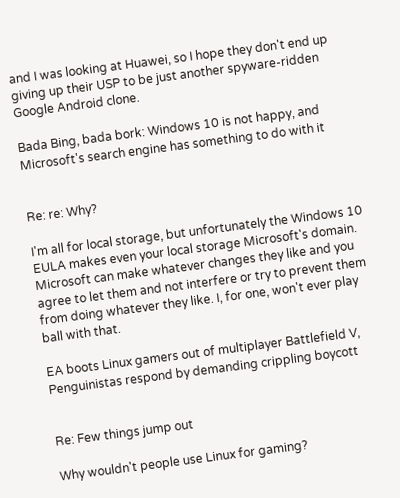and I was looking at Huawei, so I hope they don't end up giving up their USP to be just another spyware-ridden Google Android clone.

Bada Bing, bada bork: Windows 10 is not happy, and Microsoft's search engine has something to do with it


Re: re: Why?

I'm all for local storage, but unfortunately the Windows 10 EULA makes even your local storage Microsoft's domain. Microsoft can make whatever changes they like and you agree to let them and not interfere or try to prevent them from doing whatever they like. I, for one, won't ever play ball with that.

EA boots Linux gamers out of multiplayer Battlefield V, Penguinistas respond by demanding crippling boycott


Re: Few things jump out

Why wouldn't people use Linux for gaming?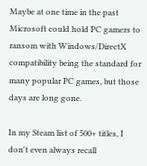Maybe at one time in the past Microsoft could hold PC gamers to ransom with Windows/DirectX compatibility being the standard for many popular PC games, but those days are long gone.

In my Steam list of 500+ titles, I don't even always recall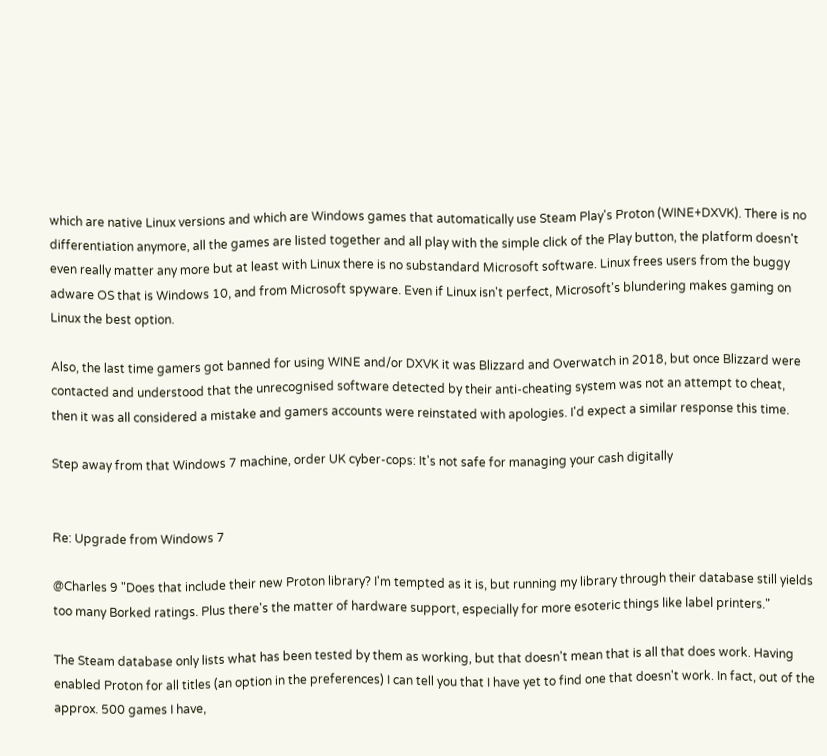which are native Linux versions and which are Windows games that automatically use Steam Play's Proton (WINE+DXVK). There is no differentiation anymore, all the games are listed together and all play with the simple click of the Play button, the platform doesn't even really matter any more but at least with Linux there is no substandard Microsoft software. Linux frees users from the buggy adware OS that is Windows 10, and from Microsoft spyware. Even if Linux isn't perfect, Microsoft's blundering makes gaming on Linux the best option.

Also, the last time gamers got banned for using WINE and/or DXVK it was Blizzard and Overwatch in 2018, but once Blizzard were contacted and understood that the unrecognised software detected by their anti-cheating system was not an attempt to cheat, then it was all considered a mistake and gamers accounts were reinstated with apologies. I'd expect a similar response this time.

Step away from that Windows 7 machine, order UK cyber-cops: It's not safe for managing your cash digitally


Re: Upgrade from Windows 7

@Charles 9 "Does that include their new Proton library? I'm tempted as it is, but running my library through their database still yields too many Borked ratings. Plus there's the matter of hardware support, especially for more esoteric things like label printers."

The Steam database only lists what has been tested by them as working, but that doesn't mean that is all that does work. Having enabled Proton for all titles (an option in the preferences) I can tell you that I have yet to find one that doesn't work. In fact, out of the approx. 500 games I have,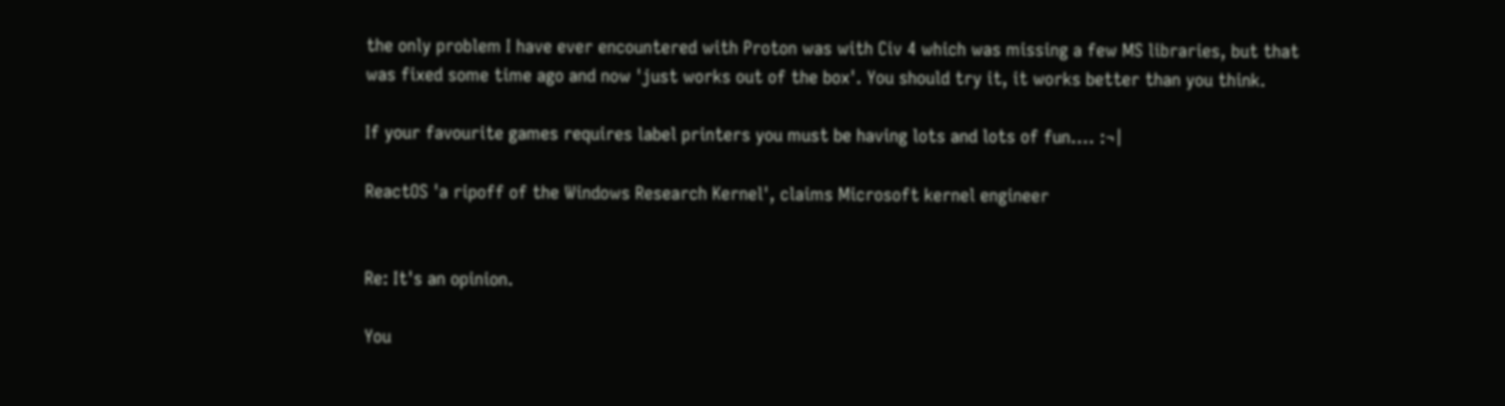the only problem I have ever encountered with Proton was with Civ 4 which was missing a few MS libraries, but that was fixed some time ago and now 'just works out of the box'. You should try it, it works better than you think.

If your favourite games requires label printers you must be having lots and lots of fun.... :¬|

ReactOS 'a ripoff of the Windows Research Kernel', claims Microsoft kernel engineer


Re: It's an opinion.

You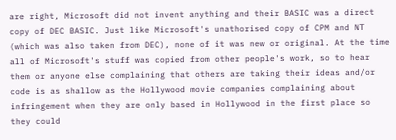are right, Microsoft did not invent anything and their BASIC was a direct copy of DEC BASIC. Just like Microsoft's unathorised copy of CPM and NT (which was also taken from DEC), none of it was new or original. At the time all of Microsoft's stuff was copied from other people's work, so to hear them or anyone else complaining that others are taking their ideas and/or code is as shallow as the Hollywood movie companies complaining about infringement when they are only based in Hollywood in the first place so they could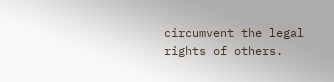circumvent the legal rights of others.